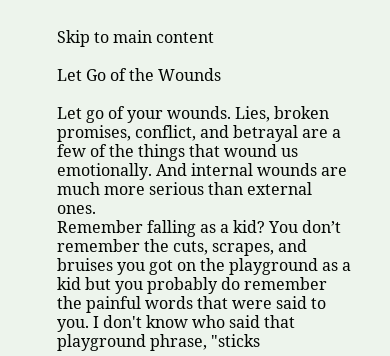Skip to main content

Let Go of the Wounds

Let go of your wounds. Lies, broken promises, conflict, and betrayal are a few of the things that wound us emotionally. And internal wounds are much more serious than external ones.
Remember falling as a kid? You don’t remember the cuts, scrapes, and bruises you got on the playground as a kid but you probably do remember the painful words that were said to you. I don't know who said that playground phrase, "sticks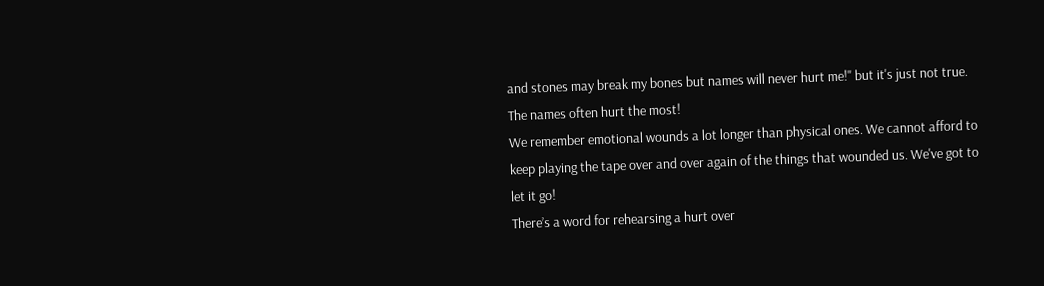and stones may break my bones but names will never hurt me!" but it's just not true. The names often hurt the most!
We remember emotional wounds a lot longer than physical ones. We cannot afford to keep playing the tape over and over again of the things that wounded us. We've got to let it go!
There’s a word for rehearsing a hurt over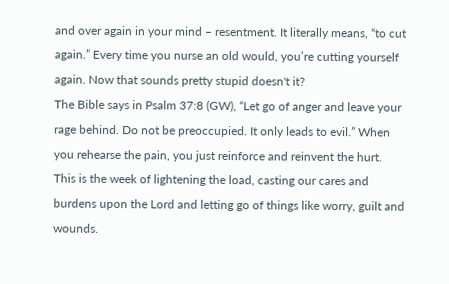and over again in your mind – resentment. It literally means, “to cut again.” Every time you nurse an old would, you’re cutting yourself again. Now that sounds pretty stupid doesn't it?
The Bible says in Psalm 37:8 (GW), “Let go of anger and leave your rage behind. Do not be preoccupied. It only leads to evil.” When you rehearse the pain, you just reinforce and reinvent the hurt.
This is the week of lightening the load, casting our cares and burdens upon the Lord and letting go of things like worry, guilt and wounds.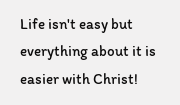Life isn't easy but everything about it is easier with Christ!